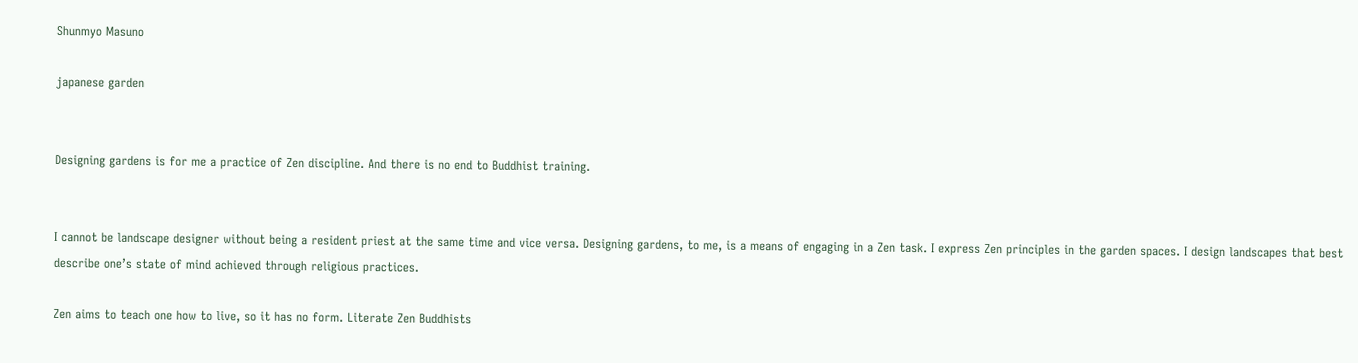Shunmyo Masuno

japanese garden


Designing gardens is for me a practice of Zen discipline. And there is no end to Buddhist training.


I cannot be landscape designer without being a resident priest at the same time and vice versa. Designing gardens, to me, is a means of engaging in a Zen task. I express Zen principles in the garden spaces. I design landscapes that best describe one’s state of mind achieved through religious practices.

Zen aims to teach one how to live, so it has no form. Literate Zen Buddhists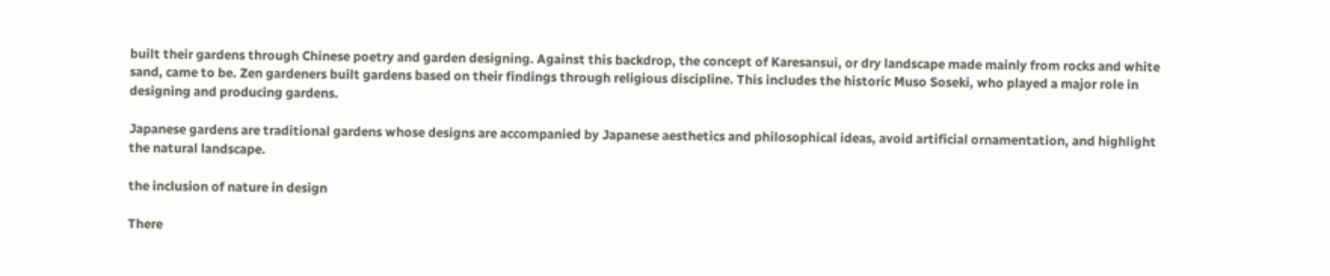built their gardens through Chinese poetry and garden designing. Against this backdrop, the concept of Karesansui, or dry landscape made mainly from rocks and white sand, came to be. Zen gardeners built gardens based on their findings through religious discipline. This includes the historic Muso Soseki, who played a major role in designing and producing gardens.

Japanese gardens are traditional gardens whose designs are accompanied by Japanese aesthetics and philosophical ideas, avoid artificial ornamentation, and highlight the natural landscape.

the inclusion of nature in design

There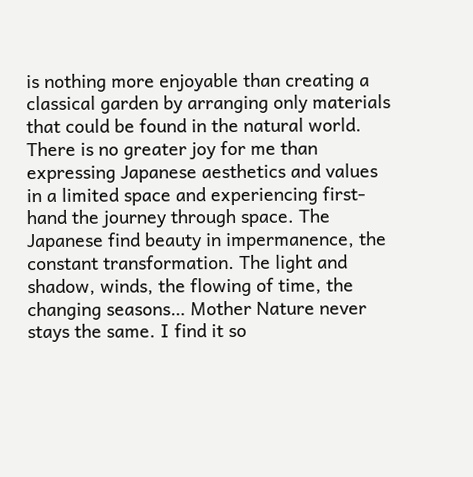is nothing more enjoyable than creating a classical garden by arranging only materials that could be found in the natural world. There is no greater joy for me than expressing Japanese aesthetics and values in a limited space and experiencing first-hand the journey through space. The Japanese find beauty in impermanence, the constant transformation. The light and shadow, winds, the flowing of time, the changing seasons… Mother Nature never stays the same. I find it so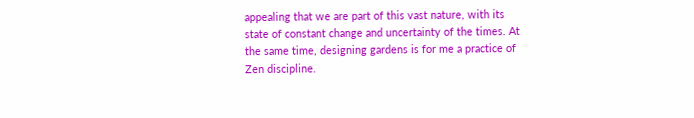appealing that we are part of this vast nature, with its state of constant change and uncertainty of the times. At the same time, designing gardens is for me a practice of Zen discipline.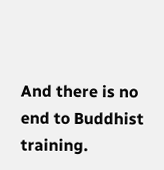And there is no end to Buddhist training.